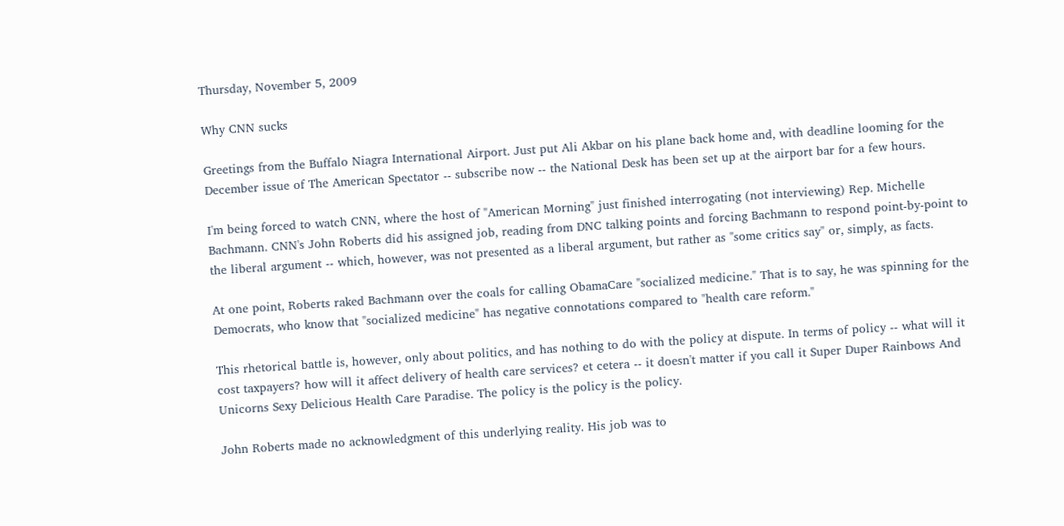Thursday, November 5, 2009

Why CNN sucks

Greetings from the Buffalo Niagra International Airport. Just put Ali Akbar on his plane back home and, with deadline looming for the December issue of The American Spectator -- subscribe now -- the National Desk has been set up at the airport bar for a few hours.

I'm being forced to watch CNN, where the host of "American Morning" just finished interrogating (not interviewing) Rep. Michelle Bachmann. CNN's John Roberts did his assigned job, reading from DNC talking points and forcing Bachmann to respond point-by-point to the liberal argument -- which, however, was not presented as a liberal argument, but rather as "some critics say" or, simply, as facts.

At one point, Roberts raked Bachmann over the coals for calling ObamaCare "socialized medicine." That is to say, he was spinning for the Democrats, who know that "socialized medicine" has negative connotations compared to "health care reform."

This rhetorical battle is, however, only about politics, and has nothing to do with the policy at dispute. In terms of policy -- what will it cost taxpayers? how will it affect delivery of health care services? et cetera -- it doesn't matter if you call it Super Duper Rainbows And Unicorns Sexy Delicious Health Care Paradise. The policy is the policy is the policy.

John Roberts made no acknowledgment of this underlying reality. His job was to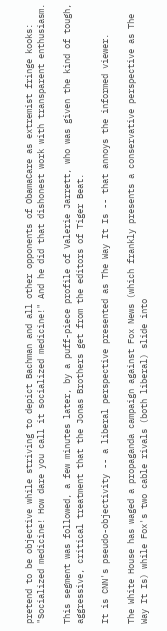pretend to be objective while striving to depict Bachman and all other opponents of ObamaCare as extremist fringe kooks: "Socialized medicine! How dare you call it socialized medicine!" And he did that dishonest work with transparent enthusiasm.

This segment was followed, a few minutes later, by a puff-piece profile of Valerie Jarrett, who was given the kind of tough, aggressive, critical treatment that the Jonas Brothers get from the editors of Tiger Beat.

It is CNN's pseudo-objectivity -- a liberal perspective presented as The Way It Is -- that annoys the informed viewer.

The White House has waged a propaganda campaign against Fox News (which frankly presents a conservative perspective as The Way It Is) while Fox's two cable rivals (both liberal) slide into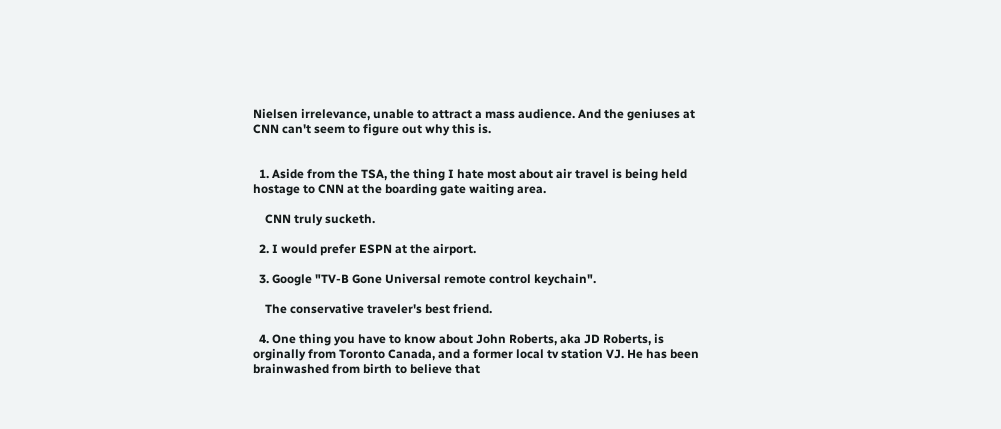Nielsen irrelevance, unable to attract a mass audience. And the geniuses at CNN can't seem to figure out why this is.


  1. Aside from the TSA, the thing I hate most about air travel is being held hostage to CNN at the boarding gate waiting area.

    CNN truly sucketh.

  2. I would prefer ESPN at the airport.

  3. Google "TV-B Gone Universal remote control keychain".

    The conservative traveler's best friend.

  4. One thing you have to know about John Roberts, aka JD Roberts, is orginally from Toronto Canada, and a former local tv station VJ. He has been brainwashed from birth to believe that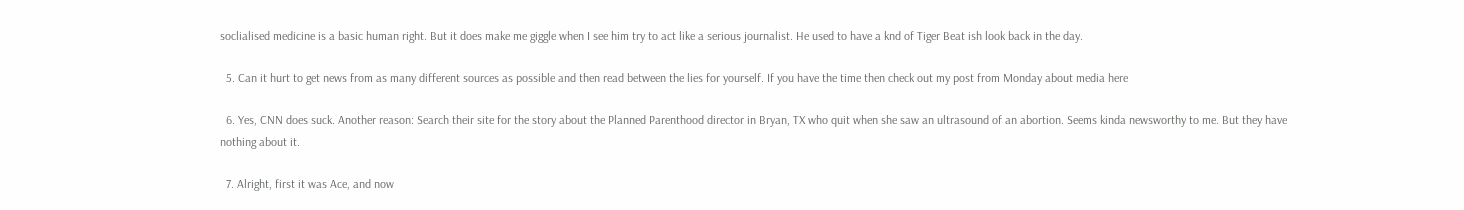soclialised medicine is a basic human right. But it does make me giggle when I see him try to act like a serious journalist. He used to have a knd of Tiger Beat ish look back in the day.

  5. Can it hurt to get news from as many different sources as possible and then read between the lies for yourself. If you have the time then check out my post from Monday about media here

  6. Yes, CNN does suck. Another reason: Search their site for the story about the Planned Parenthood director in Bryan, TX who quit when she saw an ultrasound of an abortion. Seems kinda newsworthy to me. But they have nothing about it.

  7. Alright, first it was Ace, and now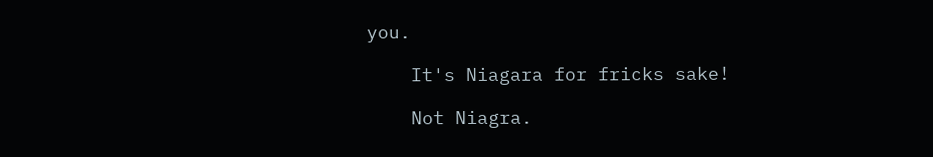you.

    It's Niagara for fricks sake!

    Not Niagra.